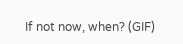If not now, when? (GIF)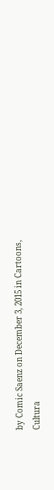by Comic Saenz on December 3, 2015 in Cartoons, Cultura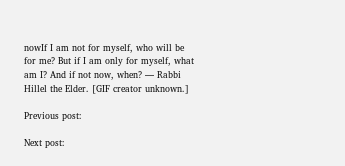nowIf I am not for myself, who will be for me? But if I am only for myself, what am I? And if not now, when? — Rabbi Hillel the Elder. [GIF creator unknown.]

Previous post:

Next post: